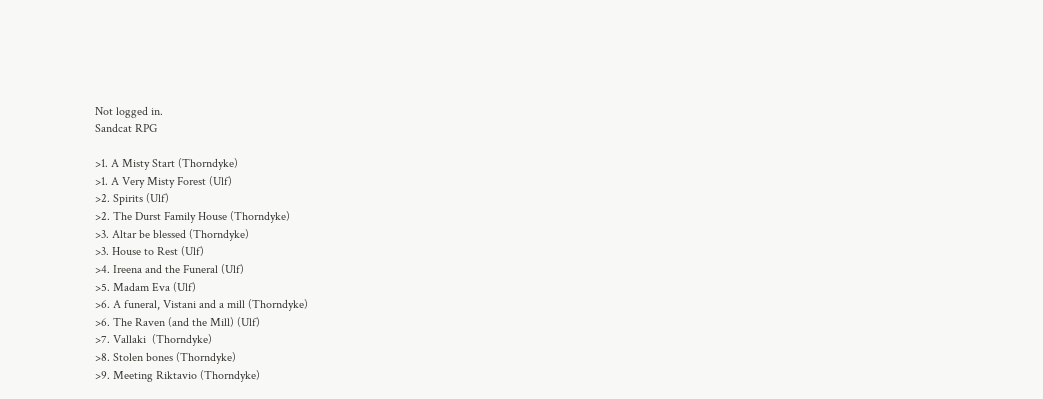Not logged in.
Sandcat RPG

>1. A Misty Start (Thorndyke)
>1. A Very Misty Forest (Ulf)
>2. Spirits (Ulf)
>2. The Durst Family House (Thorndyke)
>3. Altar be blessed (Thorndyke)
>3. House to Rest (Ulf)
>4. Ireena and the Funeral (Ulf)
>5. Madam Eva (Ulf)
>6. A funeral, Vistani and a mill (Thorndyke)
>6. The Raven (and the Mill) (Ulf)
>7. Vallaki  (Thorndyke)
>8. Stolen bones (Thorndyke)
>9. Meeting Riktavio (Thorndyke)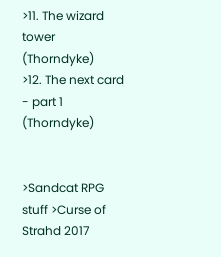>11. The wizard tower (Thorndyke)
>12. The next card - part 1 (Thorndyke)


>Sandcat RPG stuff >Curse of Strahd 2017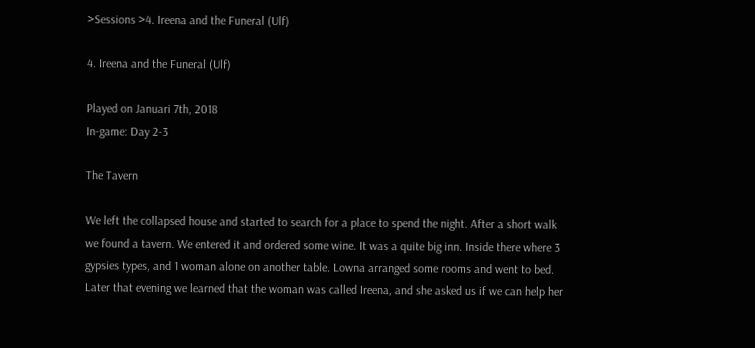>Sessions >4. Ireena and the Funeral (Ulf)

4. Ireena and the Funeral (Ulf)

Played on Januari 7th, 2018
In-game: Day 2-3

The Tavern

We left the collapsed house and started to search for a place to spend the night. After a short walk we found a tavern. We entered it and ordered some wine. It was a quite big inn. Inside there where 3 gypsies types, and 1 woman alone on another table. Lowna arranged some rooms and went to bed. Later that evening we learned that the woman was called Ireena, and she asked us if we can help her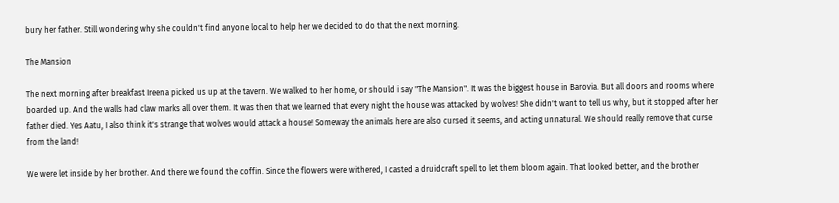bury her father. Still wondering why she couldn't find anyone local to help her we decided to do that the next morning.

The Mansion

The next morning after breakfast Ireena picked us up at the tavern. We walked to her home, or should i say "The Mansion". It was the biggest house in Barovia. But all doors and rooms where boarded up. And the walls had claw marks all over them. It was then that we learned that every night the house was attacked by wolves! She didn't want to tell us why, but it stopped after her father died. Yes Aatu, I also think it's strange that wolves would attack a house! Someway the animals here are also cursed it seems, and acting unnatural. We should really remove that curse from the land!

We were let inside by her brother. And there we found the coffin. Since the flowers were withered, I casted a druidcraft spell to let them bloom again. That looked better, and the brother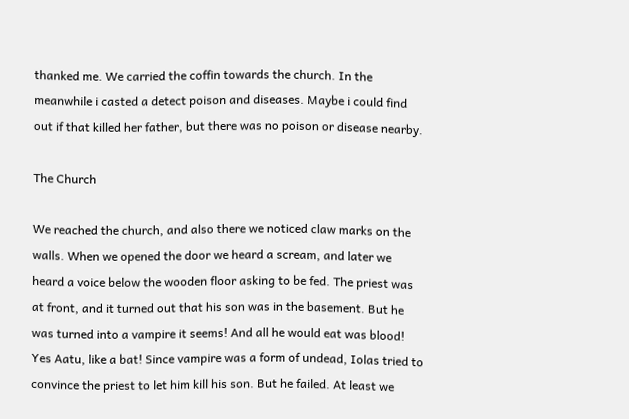thanked me. We carried the coffin towards the church. In the meanwhile i casted a detect poison and diseases. Maybe i could find out if that killed her father, but there was no poison or disease nearby.

The Church

We reached the church, and also there we noticed claw marks on the walls. When we opened the door we heard a scream, and later we heard a voice below the wooden floor asking to be fed. The priest was at front, and it turned out that his son was in the basement. But he was turned into a vampire it seems! And all he would eat was blood! Yes Aatu, like a bat! Since vampire was a form of undead, Iolas tried to convince the priest to let him kill his son. But he failed. At least we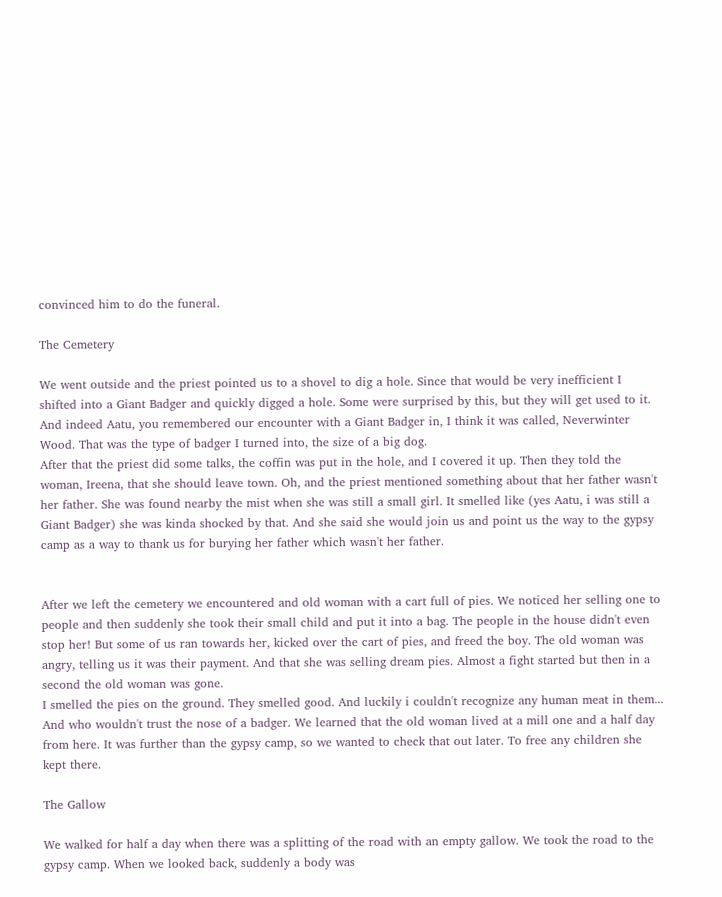convinced him to do the funeral.

The Cemetery

We went outside and the priest pointed us to a shovel to dig a hole. Since that would be very inefficient I shifted into a Giant Badger and quickly digged a hole. Some were surprised by this, but they will get used to it. And indeed Aatu, you remembered our encounter with a Giant Badger in, I think it was called, Neverwinter Wood. That was the type of badger I turned into, the size of a big dog.
After that the priest did some talks, the coffin was put in the hole, and I covered it up. Then they told the woman, Ireena, that she should leave town. Oh, and the priest mentioned something about that her father wasn't her father. She was found nearby the mist when she was still a small girl. It smelled like (yes Aatu, i was still a Giant Badger) she was kinda shocked by that. And she said she would join us and point us the way to the gypsy camp as a way to thank us for burying her father which wasn't her father.


After we left the cemetery we encountered and old woman with a cart full of pies. We noticed her selling one to people and then suddenly she took their small child and put it into a bag. The people in the house didn't even stop her! But some of us ran towards her, kicked over the cart of pies, and freed the boy. The old woman was angry, telling us it was their payment. And that she was selling dream pies. Almost a fight started but then in a second the old woman was gone.
I smelled the pies on the ground. They smelled good. And luckily i couldn't recognize any human meat in them... And who wouldn't trust the nose of a badger. We learned that the old woman lived at a mill one and a half day from here. It was further than the gypsy camp, so we wanted to check that out later. To free any children she kept there.

The Gallow

We walked for half a day when there was a splitting of the road with an empty gallow. We took the road to the gypsy camp. When we looked back, suddenly a body was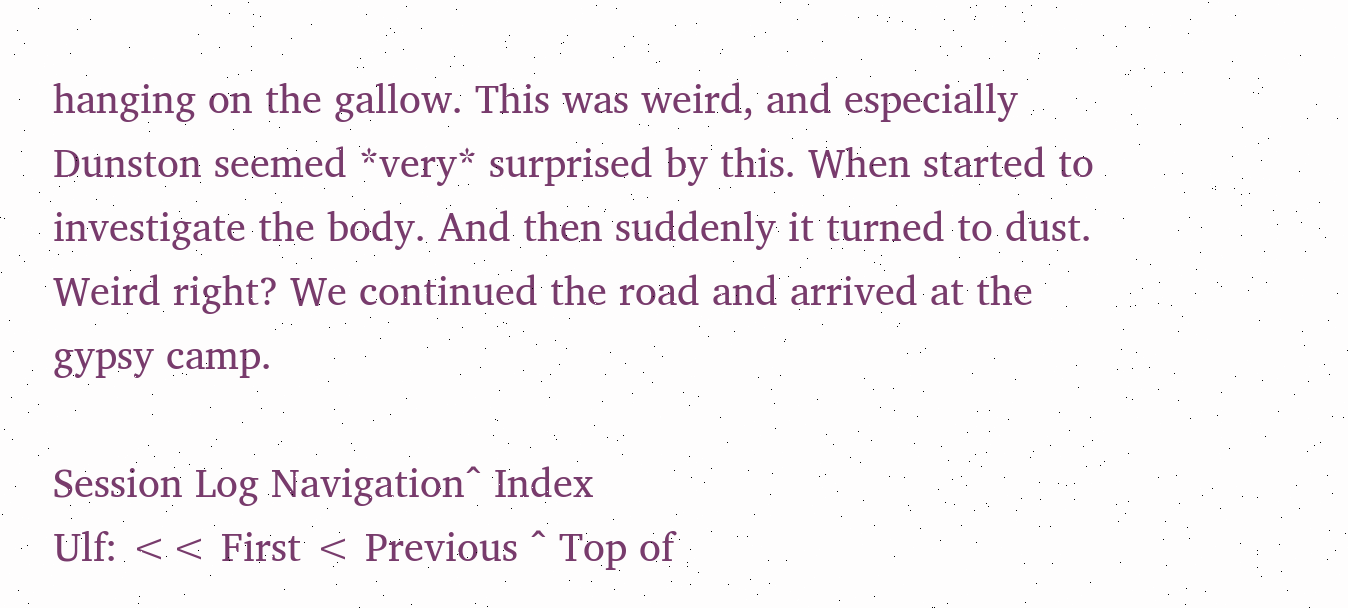hanging on the gallow. This was weird, and especially Dunston seemed *very* surprised by this. When started to investigate the body. And then suddenly it turned to dust. Weird right? We continued the road and arrived at the gypsy camp.

Session Log Navigationˆ Index
Ulf: << First < Previous ˆ Top of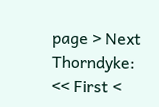page > Next
Thorndyke: << First <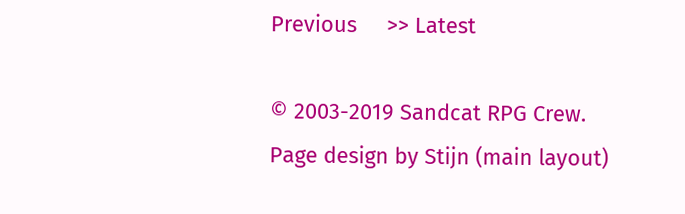Previous     >> Latest

© 2003-2019 Sandcat RPG Crew.
Page design by Stijn (main layout)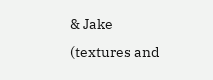& Jake (textures and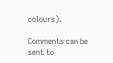colours).

Comments can be sent to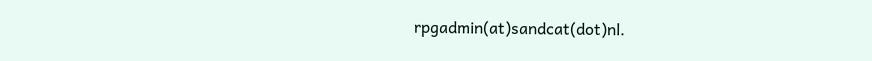rpgadmin(at)sandcat(dot)nl.